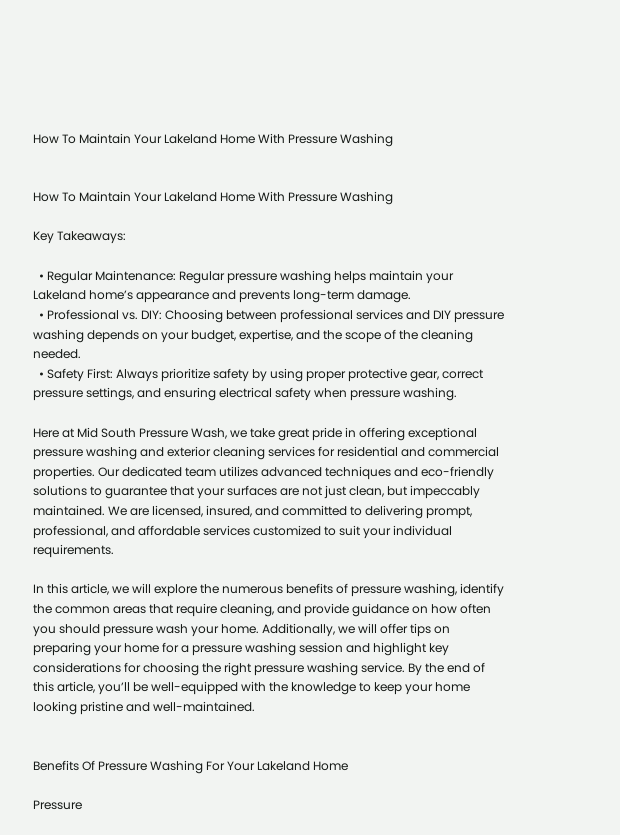How To Maintain Your Lakeland Home With Pressure Washing


How To Maintain Your Lakeland Home With Pressure Washing

Key Takeaways:

  • Regular Maintenance: Regular pressure washing helps maintain your Lakeland home’s appearance and prevents long-term damage.
  • Professional vs. DIY: Choosing between professional services and DIY pressure washing depends on your budget, expertise, and the scope of the cleaning needed.
  • Safety First: Always prioritize safety by using proper protective gear, correct pressure settings, and ensuring electrical safety when pressure washing.

Here at Mid South Pressure Wash, we take great pride in offering exceptional pressure washing and exterior cleaning services for residential and commercial properties. Our dedicated team utilizes advanced techniques and eco-friendly solutions to guarantee that your surfaces are not just clean, but impeccably maintained. We are licensed, insured, and committed to delivering prompt, professional, and affordable services customized to suit your individual requirements.

In this article, we will explore the numerous benefits of pressure washing, identify the common areas that require cleaning, and provide guidance on how often you should pressure wash your home. Additionally, we will offer tips on preparing your home for a pressure washing session and highlight key considerations for choosing the right pressure washing service. By the end of this article, you’ll be well-equipped with the knowledge to keep your home looking pristine and well-maintained.


Benefits Of Pressure Washing For Your Lakeland Home

Pressure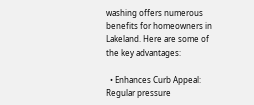washing offers numerous benefits for homeowners in Lakeland. Here are some of the key advantages:

  • Enhances Curb Appeal: Regular pressure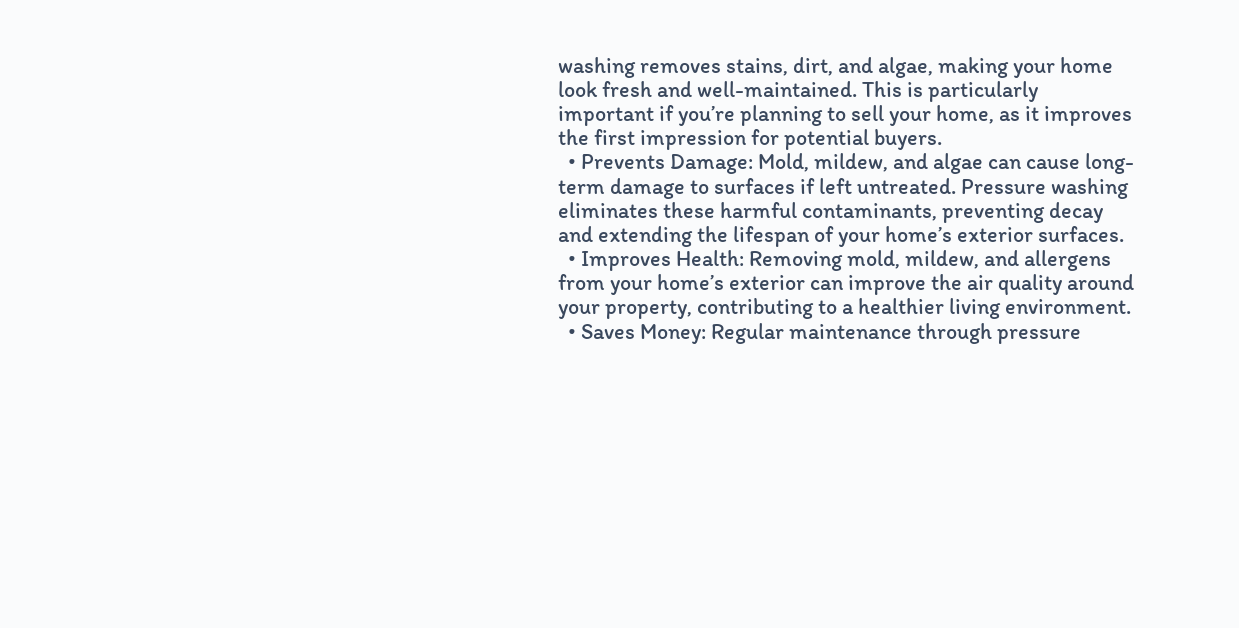washing removes stains, dirt, and algae, making your home look fresh and well-maintained. This is particularly important if you’re planning to sell your home, as it improves the first impression for potential buyers.
  • Prevents Damage: Mold, mildew, and algae can cause long-term damage to surfaces if left untreated. Pressure washing eliminates these harmful contaminants, preventing decay and extending the lifespan of your home’s exterior surfaces.
  • Improves Health: Removing mold, mildew, and allergens from your home’s exterior can improve the air quality around your property, contributing to a healthier living environment.
  • Saves Money: Regular maintenance through pressure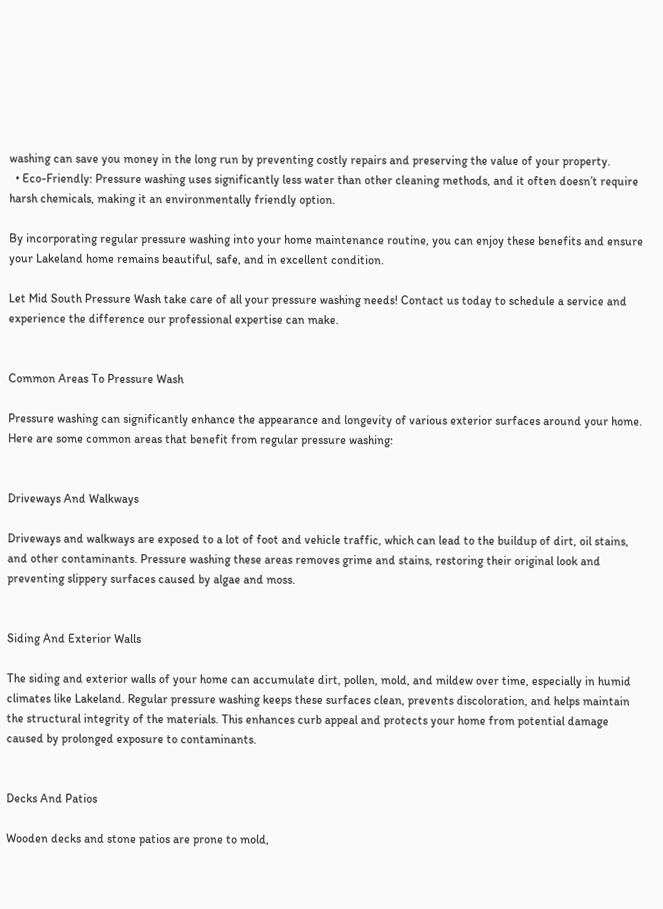washing can save you money in the long run by preventing costly repairs and preserving the value of your property.
  • Eco-Friendly: Pressure washing uses significantly less water than other cleaning methods, and it often doesn’t require harsh chemicals, making it an environmentally friendly option.

By incorporating regular pressure washing into your home maintenance routine, you can enjoy these benefits and ensure your Lakeland home remains beautiful, safe, and in excellent condition.

Let Mid South Pressure Wash take care of all your pressure washing needs! Contact us today to schedule a service and experience the difference our professional expertise can make.


Common Areas To Pressure Wash

Pressure washing can significantly enhance the appearance and longevity of various exterior surfaces around your home. Here are some common areas that benefit from regular pressure washing:


Driveways And Walkways

Driveways and walkways are exposed to a lot of foot and vehicle traffic, which can lead to the buildup of dirt, oil stains, and other contaminants. Pressure washing these areas removes grime and stains, restoring their original look and preventing slippery surfaces caused by algae and moss.


Siding And Exterior Walls

The siding and exterior walls of your home can accumulate dirt, pollen, mold, and mildew over time, especially in humid climates like Lakeland. Regular pressure washing keeps these surfaces clean, prevents discoloration, and helps maintain the structural integrity of the materials. This enhances curb appeal and protects your home from potential damage caused by prolonged exposure to contaminants.


Decks And Patios

Wooden decks and stone patios are prone to mold,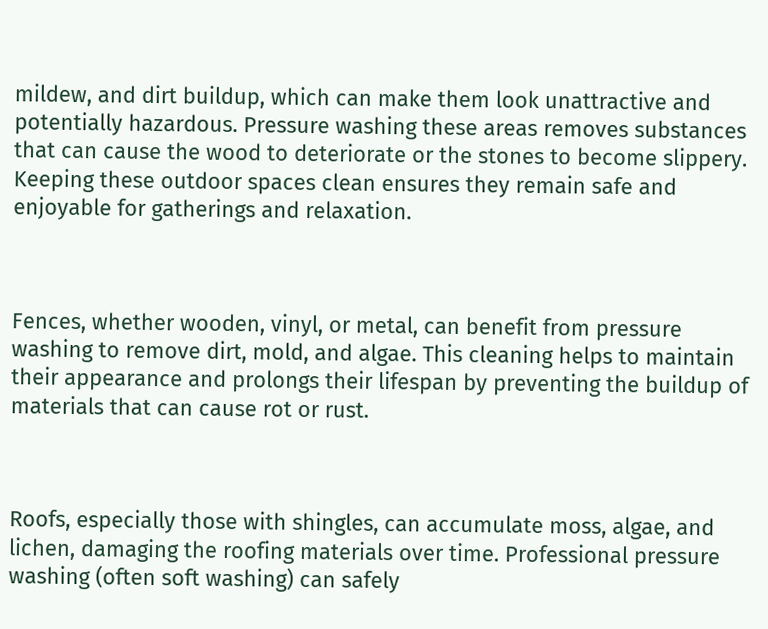mildew, and dirt buildup, which can make them look unattractive and potentially hazardous. Pressure washing these areas removes substances that can cause the wood to deteriorate or the stones to become slippery. Keeping these outdoor spaces clean ensures they remain safe and enjoyable for gatherings and relaxation.



Fences, whether wooden, vinyl, or metal, can benefit from pressure washing to remove dirt, mold, and algae. This cleaning helps to maintain their appearance and prolongs their lifespan by preventing the buildup of materials that can cause rot or rust.



Roofs, especially those with shingles, can accumulate moss, algae, and lichen, damaging the roofing materials over time. Professional pressure washing (often soft washing) can safely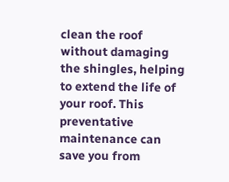clean the roof without damaging the shingles, helping to extend the life of your roof. This preventative maintenance can save you from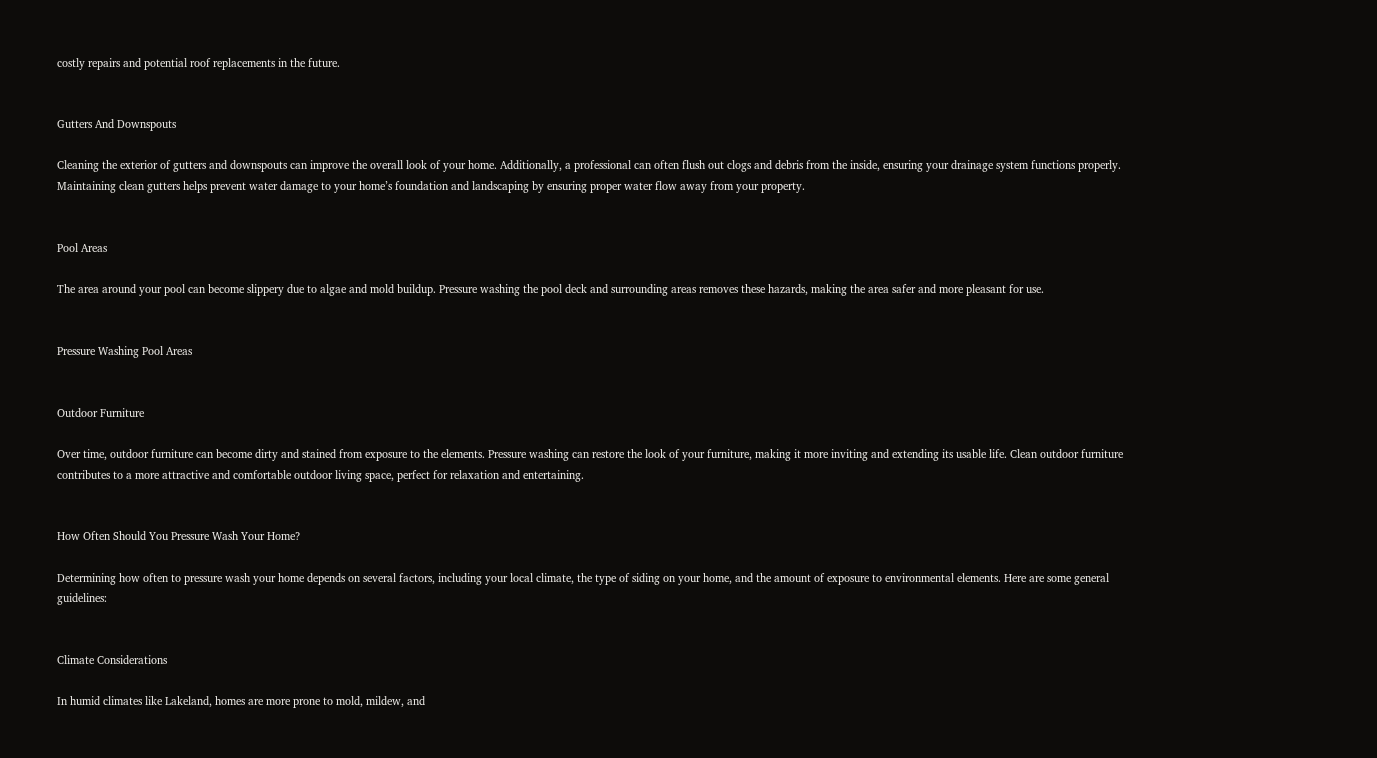costly repairs and potential roof replacements in the future.


Gutters And Downspouts

Cleaning the exterior of gutters and downspouts can improve the overall look of your home. Additionally, a professional can often flush out clogs and debris from the inside, ensuring your drainage system functions properly. Maintaining clean gutters helps prevent water damage to your home’s foundation and landscaping by ensuring proper water flow away from your property.


Pool Areas

The area around your pool can become slippery due to algae and mold buildup. Pressure washing the pool deck and surrounding areas removes these hazards, making the area safer and more pleasant for use.


Pressure Washing Pool Areas


Outdoor Furniture

Over time, outdoor furniture can become dirty and stained from exposure to the elements. Pressure washing can restore the look of your furniture, making it more inviting and extending its usable life. Clean outdoor furniture contributes to a more attractive and comfortable outdoor living space, perfect for relaxation and entertaining.


How Often Should You Pressure Wash Your Home?

Determining how often to pressure wash your home depends on several factors, including your local climate, the type of siding on your home, and the amount of exposure to environmental elements. Here are some general guidelines:


Climate Considerations

In humid climates like Lakeland, homes are more prone to mold, mildew, and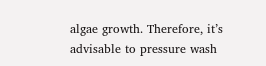algae growth. Therefore, it’s advisable to pressure wash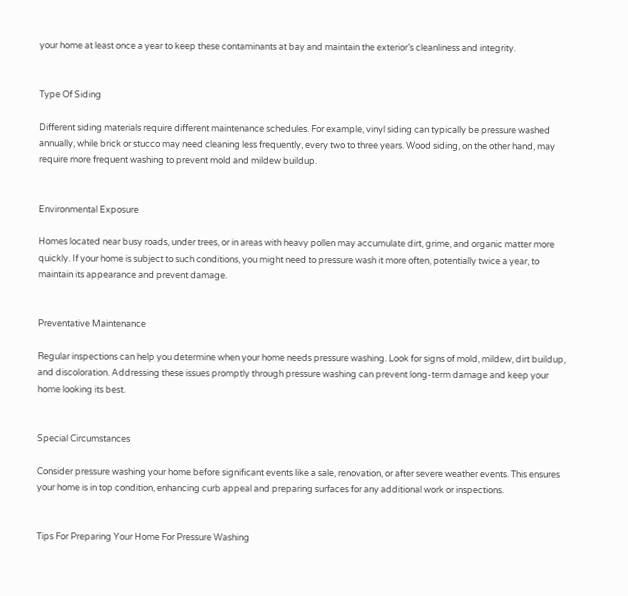your home at least once a year to keep these contaminants at bay and maintain the exterior’s cleanliness and integrity.


Type Of Siding

Different siding materials require different maintenance schedules. For example, vinyl siding can typically be pressure washed annually, while brick or stucco may need cleaning less frequently, every two to three years. Wood siding, on the other hand, may require more frequent washing to prevent mold and mildew buildup.


Environmental Exposure

Homes located near busy roads, under trees, or in areas with heavy pollen may accumulate dirt, grime, and organic matter more quickly. If your home is subject to such conditions, you might need to pressure wash it more often, potentially twice a year, to maintain its appearance and prevent damage.


Preventative Maintenance

Regular inspections can help you determine when your home needs pressure washing. Look for signs of mold, mildew, dirt buildup, and discoloration. Addressing these issues promptly through pressure washing can prevent long-term damage and keep your home looking its best.


Special Circumstances

Consider pressure washing your home before significant events like a sale, renovation, or after severe weather events. This ensures your home is in top condition, enhancing curb appeal and preparing surfaces for any additional work or inspections.


Tips For Preparing Your Home For Pressure Washing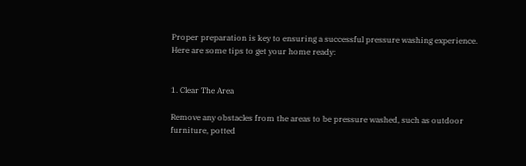Proper preparation is key to ensuring a successful pressure washing experience. Here are some tips to get your home ready:


1. Clear The Area

Remove any obstacles from the areas to be pressure washed, such as outdoor furniture, potted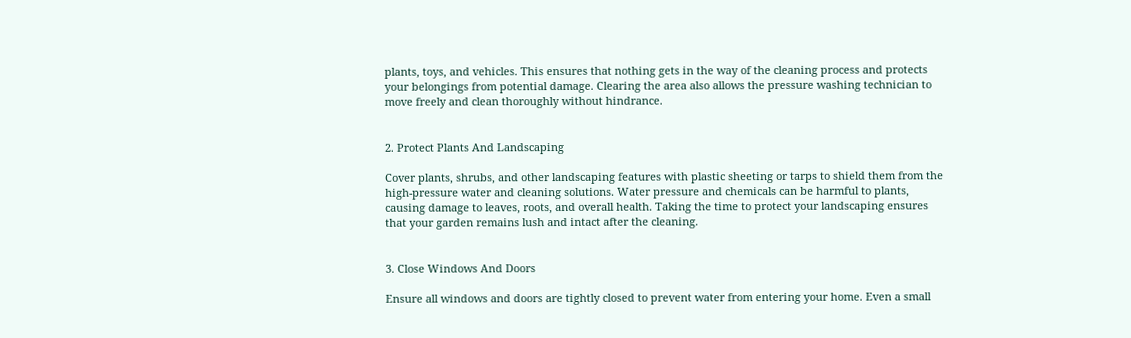plants, toys, and vehicles. This ensures that nothing gets in the way of the cleaning process and protects your belongings from potential damage. Clearing the area also allows the pressure washing technician to move freely and clean thoroughly without hindrance.


2. Protect Plants And Landscaping

Cover plants, shrubs, and other landscaping features with plastic sheeting or tarps to shield them from the high-pressure water and cleaning solutions. Water pressure and chemicals can be harmful to plants, causing damage to leaves, roots, and overall health. Taking the time to protect your landscaping ensures that your garden remains lush and intact after the cleaning.


3. Close Windows And Doors

Ensure all windows and doors are tightly closed to prevent water from entering your home. Even a small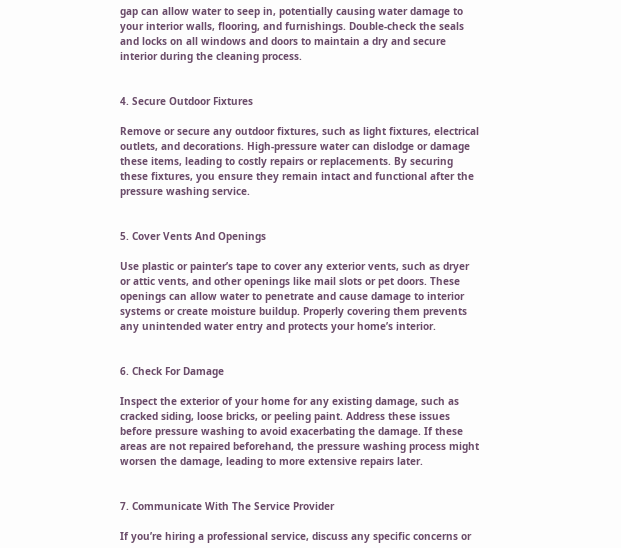gap can allow water to seep in, potentially causing water damage to your interior walls, flooring, and furnishings. Double-check the seals and locks on all windows and doors to maintain a dry and secure interior during the cleaning process.


4. Secure Outdoor Fixtures

Remove or secure any outdoor fixtures, such as light fixtures, electrical outlets, and decorations. High-pressure water can dislodge or damage these items, leading to costly repairs or replacements. By securing these fixtures, you ensure they remain intact and functional after the pressure washing service.


5. Cover Vents And Openings

Use plastic or painter’s tape to cover any exterior vents, such as dryer or attic vents, and other openings like mail slots or pet doors. These openings can allow water to penetrate and cause damage to interior systems or create moisture buildup. Properly covering them prevents any unintended water entry and protects your home’s interior.


6. Check For Damage

Inspect the exterior of your home for any existing damage, such as cracked siding, loose bricks, or peeling paint. Address these issues before pressure washing to avoid exacerbating the damage. If these areas are not repaired beforehand, the pressure washing process might worsen the damage, leading to more extensive repairs later.


7. Communicate With The Service Provider

If you’re hiring a professional service, discuss any specific concerns or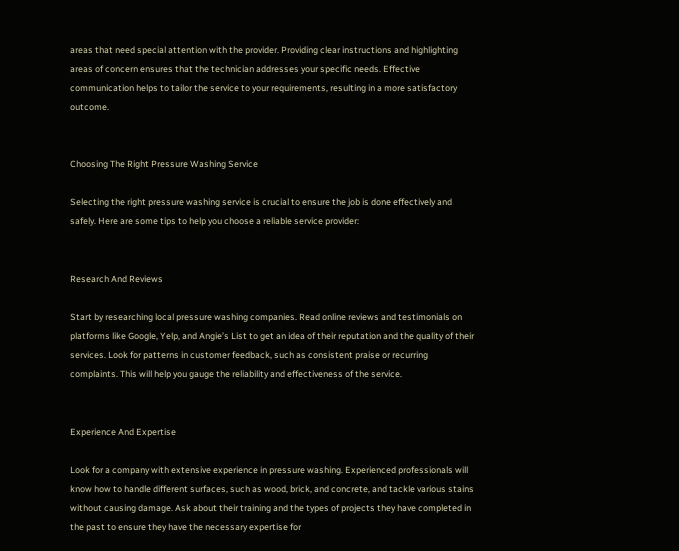areas that need special attention with the provider. Providing clear instructions and highlighting areas of concern ensures that the technician addresses your specific needs. Effective communication helps to tailor the service to your requirements, resulting in a more satisfactory outcome.


Choosing The Right Pressure Washing Service

Selecting the right pressure washing service is crucial to ensure the job is done effectively and safely. Here are some tips to help you choose a reliable service provider:


Research And Reviews

Start by researching local pressure washing companies. Read online reviews and testimonials on platforms like Google, Yelp, and Angie’s List to get an idea of their reputation and the quality of their services. Look for patterns in customer feedback, such as consistent praise or recurring complaints. This will help you gauge the reliability and effectiveness of the service.


Experience And Expertise

Look for a company with extensive experience in pressure washing. Experienced professionals will know how to handle different surfaces, such as wood, brick, and concrete, and tackle various stains without causing damage. Ask about their training and the types of projects they have completed in the past to ensure they have the necessary expertise for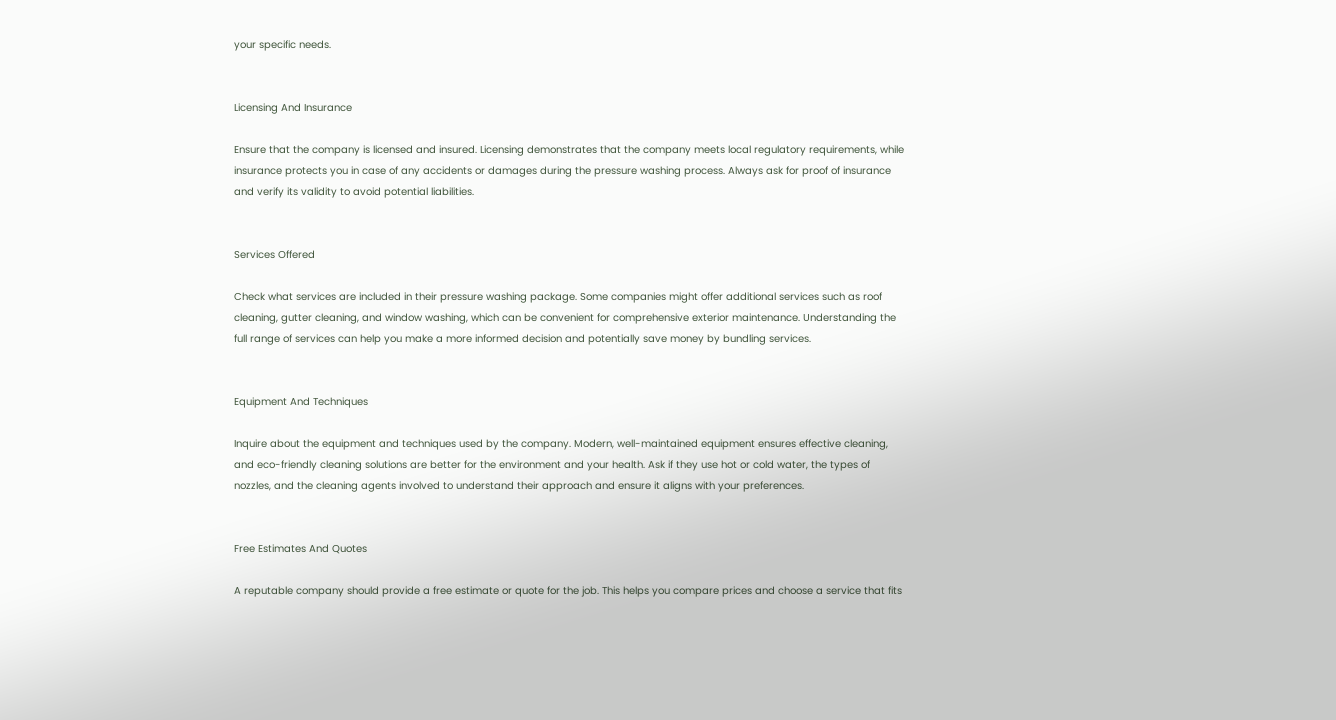your specific needs.


Licensing And Insurance

Ensure that the company is licensed and insured. Licensing demonstrates that the company meets local regulatory requirements, while insurance protects you in case of any accidents or damages during the pressure washing process. Always ask for proof of insurance and verify its validity to avoid potential liabilities.


Services Offered

Check what services are included in their pressure washing package. Some companies might offer additional services such as roof cleaning, gutter cleaning, and window washing, which can be convenient for comprehensive exterior maintenance. Understanding the full range of services can help you make a more informed decision and potentially save money by bundling services.


Equipment And Techniques

Inquire about the equipment and techniques used by the company. Modern, well-maintained equipment ensures effective cleaning, and eco-friendly cleaning solutions are better for the environment and your health. Ask if they use hot or cold water, the types of nozzles, and the cleaning agents involved to understand their approach and ensure it aligns with your preferences.


Free Estimates And Quotes

A reputable company should provide a free estimate or quote for the job. This helps you compare prices and choose a service that fits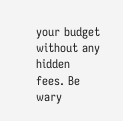your budget without any hidden fees. Be wary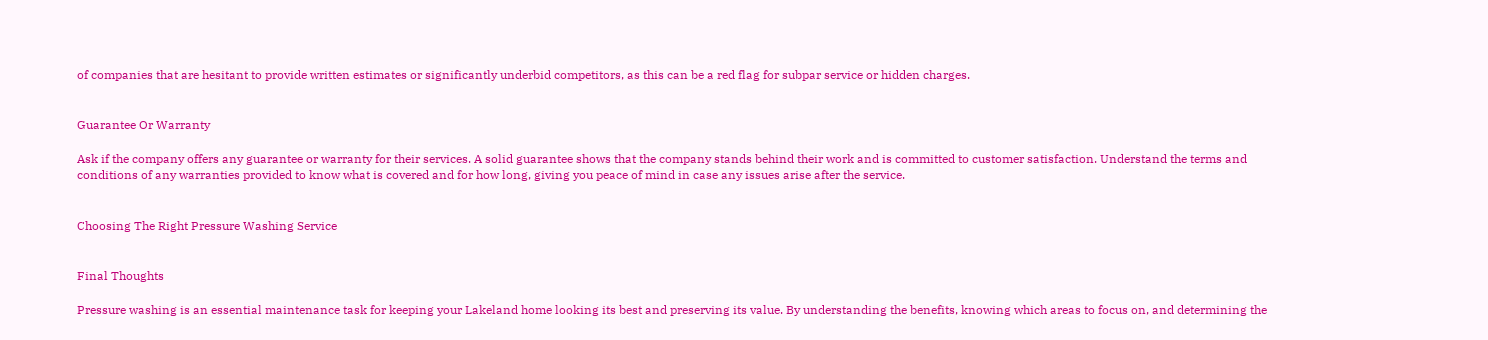of companies that are hesitant to provide written estimates or significantly underbid competitors, as this can be a red flag for subpar service or hidden charges.


Guarantee Or Warranty

Ask if the company offers any guarantee or warranty for their services. A solid guarantee shows that the company stands behind their work and is committed to customer satisfaction. Understand the terms and conditions of any warranties provided to know what is covered and for how long, giving you peace of mind in case any issues arise after the service.


Choosing The Right Pressure Washing Service


Final Thoughts

Pressure washing is an essential maintenance task for keeping your Lakeland home looking its best and preserving its value. By understanding the benefits, knowing which areas to focus on, and determining the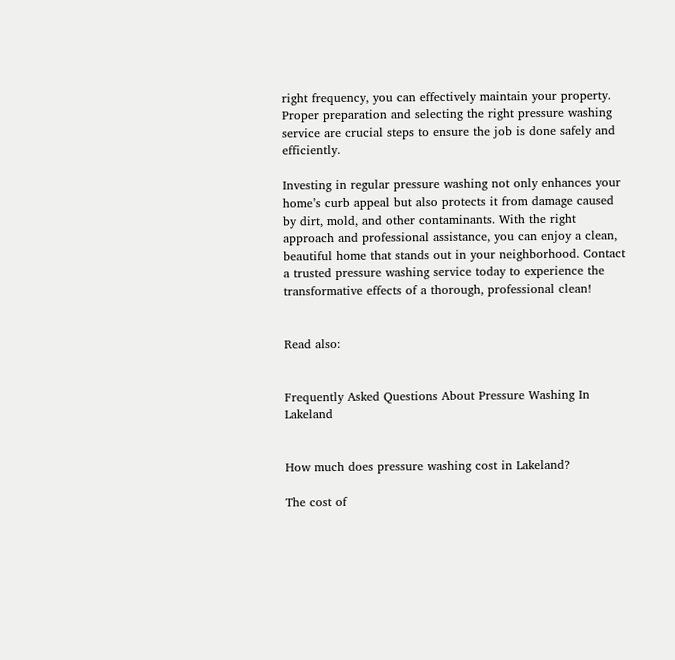right frequency, you can effectively maintain your property. Proper preparation and selecting the right pressure washing service are crucial steps to ensure the job is done safely and efficiently.

Investing in regular pressure washing not only enhances your home’s curb appeal but also protects it from damage caused by dirt, mold, and other contaminants. With the right approach and professional assistance, you can enjoy a clean, beautiful home that stands out in your neighborhood. Contact a trusted pressure washing service today to experience the transformative effects of a thorough, professional clean!


Read also:


Frequently Asked Questions About Pressure Washing In Lakeland


How much does pressure washing cost in Lakeland?

The cost of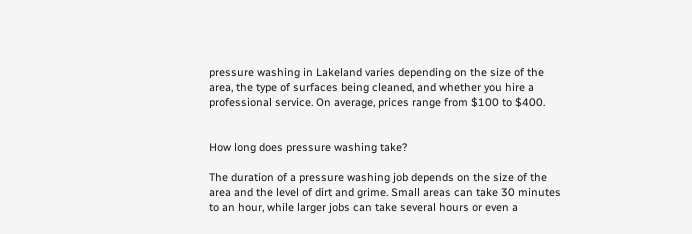pressure washing in Lakeland varies depending on the size of the area, the type of surfaces being cleaned, and whether you hire a professional service. On average, prices range from $100 to $400.


How long does pressure washing take?

The duration of a pressure washing job depends on the size of the area and the level of dirt and grime. Small areas can take 30 minutes to an hour, while larger jobs can take several hours or even a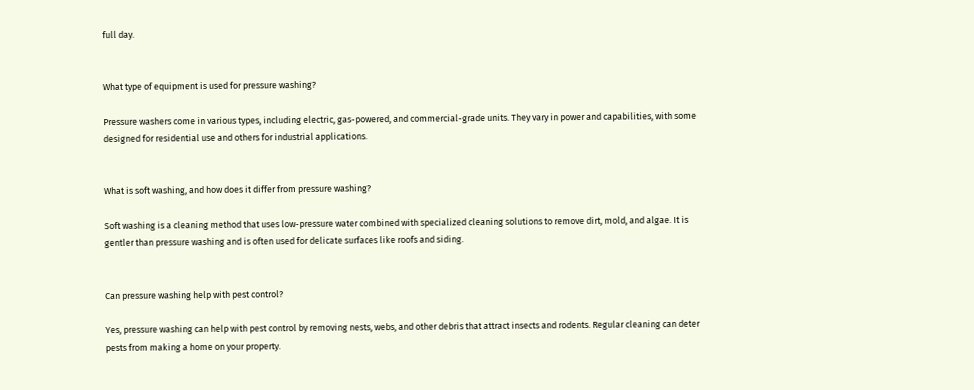full day.


What type of equipment is used for pressure washing?

Pressure washers come in various types, including electric, gas-powered, and commercial-grade units. They vary in power and capabilities, with some designed for residential use and others for industrial applications.


What is soft washing, and how does it differ from pressure washing?

Soft washing is a cleaning method that uses low-pressure water combined with specialized cleaning solutions to remove dirt, mold, and algae. It is gentler than pressure washing and is often used for delicate surfaces like roofs and siding.


Can pressure washing help with pest control?

Yes, pressure washing can help with pest control by removing nests, webs, and other debris that attract insects and rodents. Regular cleaning can deter pests from making a home on your property.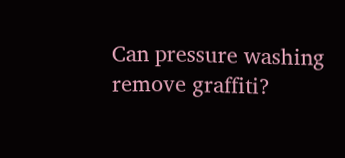Can pressure washing remove graffiti?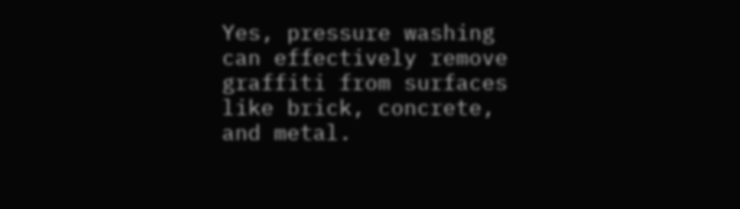Yes, pressure washing can effectively remove graffiti from surfaces like brick, concrete, and metal.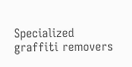Specialized graffiti removers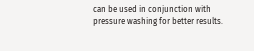can be used in conjunction with pressure washing for better results.